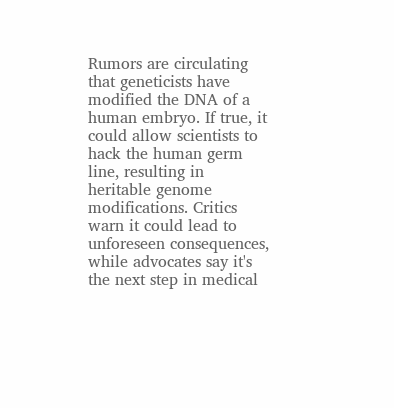Rumors are circulating that geneticists have modified the DNA of a human embryo. If true, it could allow scientists to hack the human germ line, resulting in heritable genome modifications. Critics warn it could lead to unforeseen consequences, while advocates say it's the next step in medical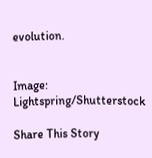evolution.


Image: Lightspring/Shutterstock

Share This Story